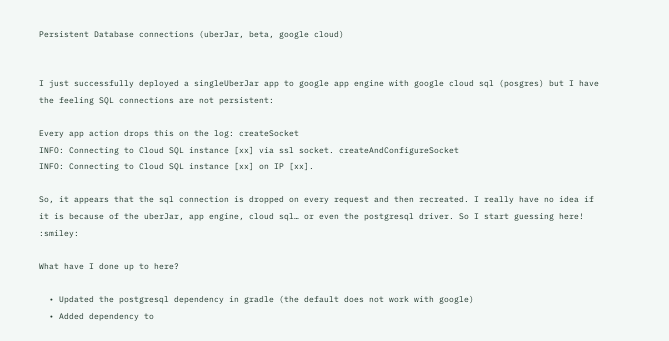Persistent Database connections (uberJar, beta, google cloud)


I just successfully deployed a singleUberJar app to google app engine with google cloud sql (posgres) but I have the feeling SQL connections are not persistent:

Every app action drops this on the log: createSocket
INFO: Connecting to Cloud SQL instance [xx] via ssl socket. createAndConfigureSocket
INFO: Connecting to Cloud SQL instance [xx] on IP [xx].

So, it appears that the sql connection is dropped on every request and then recreated. I really have no idea if it is because of the uberJar, app engine, cloud sql… or even the postgresql driver. So I start guessing here! :smiley:

What have I done up to here?

  • Updated the postgresql dependency in gradle (the default does not work with google)
  • Added dependency to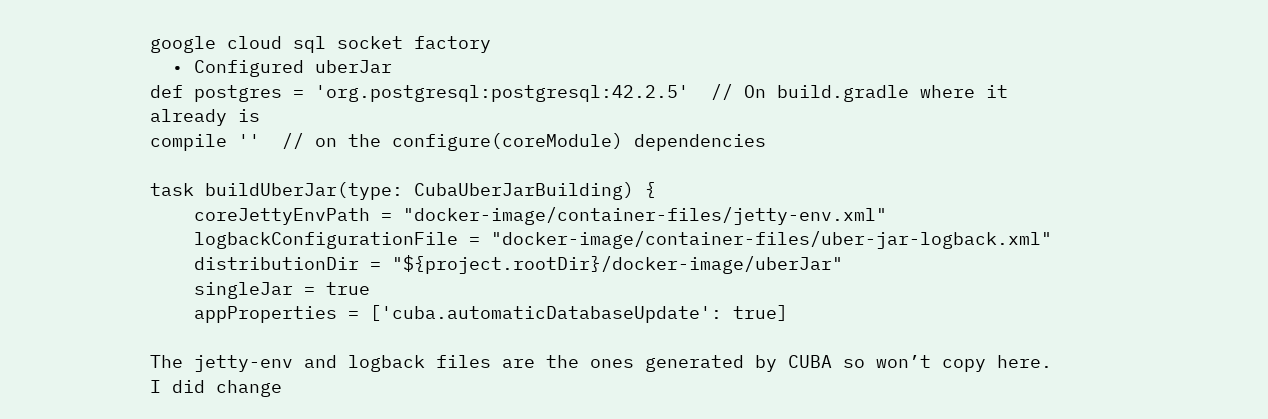google cloud sql socket factory
  • Configured uberJar
def postgres = 'org.postgresql:postgresql:42.2.5'  // On build.gradle where it already is
compile ''  // on the configure(coreModule) dependencies

task buildUberJar(type: CubaUberJarBuilding) {
    coreJettyEnvPath = "docker-image/container-files/jetty-env.xml"
    logbackConfigurationFile = "docker-image/container-files/uber-jar-logback.xml"
    distributionDir = "${project.rootDir}/docker-image/uberJar"
    singleJar = true
    appProperties = ['cuba.automaticDatabaseUpdate': true]

The jetty-env and logback files are the ones generated by CUBA so won’t copy here.
I did change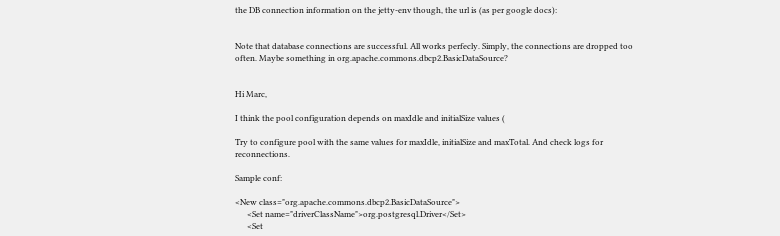the DB connection information on the jetty-env though, the url is (as per google docs):


Note that database connections are successful. All works perfecly. Simply, the connections are dropped too often. Maybe something in org.apache.commons.dbcp2.BasicDataSource?


Hi Marc,

I think the pool configuration depends on maxIdle and initialSize values (

Try to configure pool with the same values for maxIdle, initialSize and maxTotal. And check logs for reconnections.

Sample conf:

<New class="org.apache.commons.dbcp2.BasicDataSource">
      <Set name="driverClassName">org.postgresql.Driver</Set>
      <Set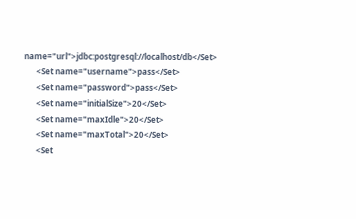name="url">jdbc:postgresql://localhost/db</Set>
      <Set name="username">pass</Set>
      <Set name="password">pass</Set>
      <Set name="initialSize">20</Set>
      <Set name="maxIdle">20</Set>
      <Set name="maxTotal">20</Set>
      <Set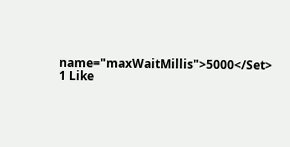name="maxWaitMillis">5000</Set>
1 Like